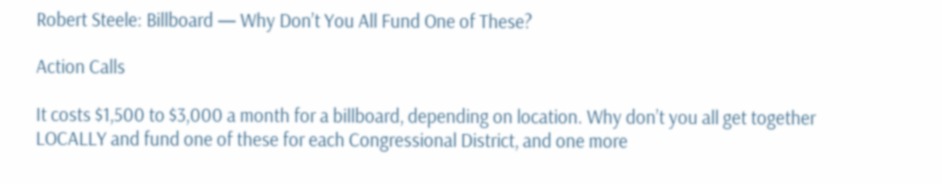Robert Steele: Billboard — Why Don’t You All Fund One of These?

Action Calls

It costs $1,500 to $3,000 a month for a billboard, depending on location. Why don’t you all get together LOCALLY and fund one of these for each Congressional District, and one more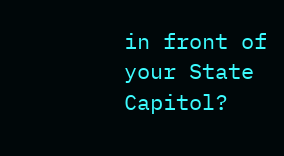in front of your State Capitol?